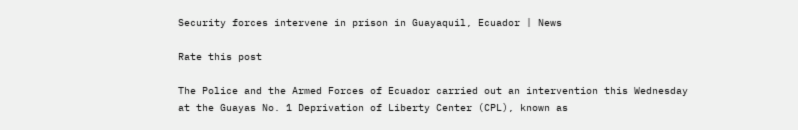Security forces intervene in prison in Guayaquil, Ecuador | News

Rate this post

The Police and the Armed Forces of Ecuador carried out an intervention this Wednesday at the Guayas No. 1 Deprivation of Liberty Center (CPL), known as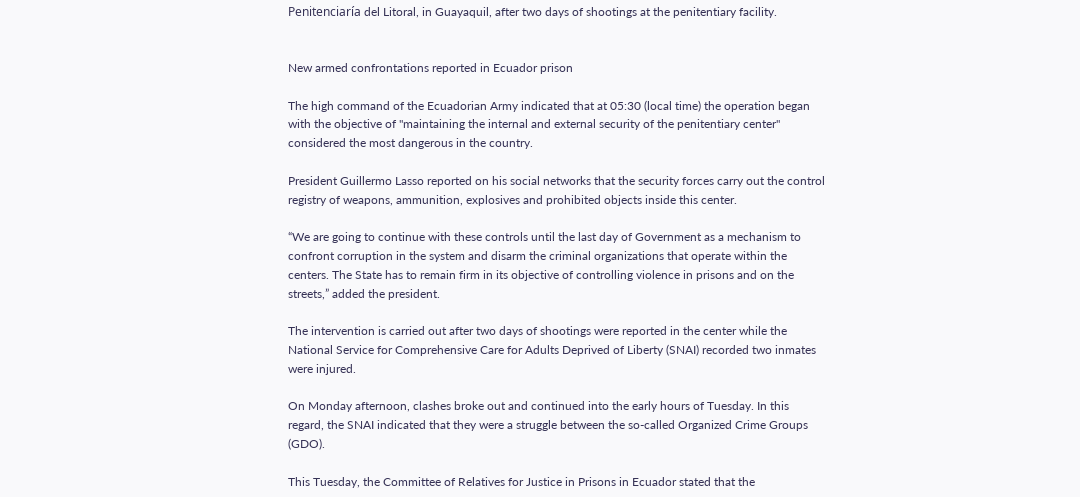Penitenciaría del Litoral, in Guayaquil, after two days of shootings at the penitentiary facility.


New armed confrontations reported in Ecuador prison

The high command of the Ecuadorian Army indicated that at 05:30 (local time) the operation began with the objective of "maintaining the internal and external security of the penitentiary center" considered the most dangerous in the country.

President Guillermo Lasso reported on his social networks that the security forces carry out the control registry of weapons, ammunition, explosives and prohibited objects inside this center.

“We are going to continue with these controls until the last day of Government as a mechanism to confront corruption in the system and disarm the criminal organizations that operate within the centers. The State has to remain firm in its objective of controlling violence in prisons and on the streets,” added the president.

The intervention is carried out after two days of shootings were reported in the center while the National Service for Comprehensive Care for Adults Deprived of Liberty (SNAI) recorded two inmates were injured.

On Monday afternoon, clashes broke out and continued into the early hours of Tuesday. In this regard, the SNAI indicated that they were a struggle between the so-called Organized Crime Groups (GDO).

This Tuesday, the Committee of Relatives for Justice in Prisons in Ecuador stated that the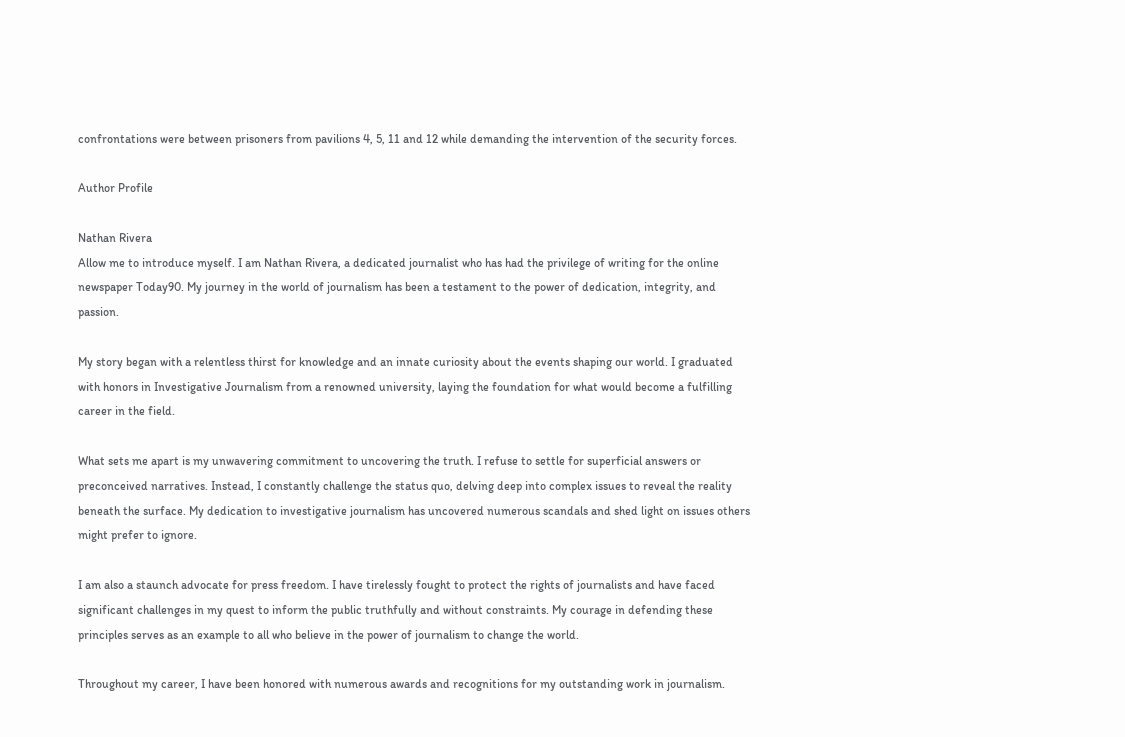confrontations were between prisoners from pavilions 4, 5, 11 and 12 while demanding the intervention of the security forces.

Author Profile

Nathan Rivera
Allow me to introduce myself. I am Nathan Rivera, a dedicated journalist who has had the privilege of writing for the online newspaper Today90. My journey in the world of journalism has been a testament to the power of dedication, integrity, and passion.

My story began with a relentless thirst for knowledge and an innate curiosity about the events shaping our world. I graduated with honors in Investigative Journalism from a renowned university, laying the foundation for what would become a fulfilling career in the field.

What sets me apart is my unwavering commitment to uncovering the truth. I refuse to settle for superficial answers or preconceived narratives. Instead, I constantly challenge the status quo, delving deep into complex issues to reveal the reality beneath the surface. My dedication to investigative journalism has uncovered numerous scandals and shed light on issues others might prefer to ignore.

I am also a staunch advocate for press freedom. I have tirelessly fought to protect the rights of journalists and have faced significant challenges in my quest to inform the public truthfully and without constraints. My courage in defending these principles serves as an example to all who believe in the power of journalism to change the world.

Throughout my career, I have been honored with numerous awards and recognitions for my outstanding work in journalism.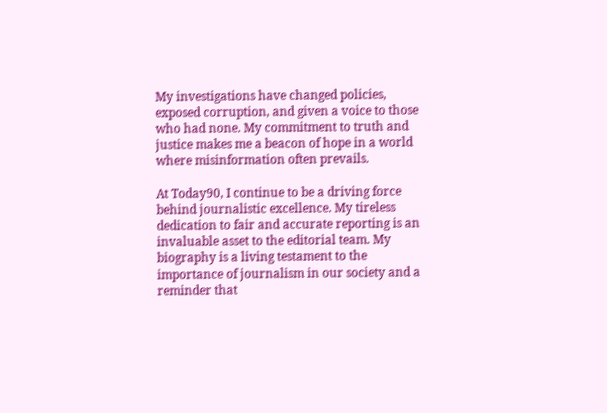My investigations have changed policies, exposed corruption, and given a voice to those who had none. My commitment to truth and justice makes me a beacon of hope in a world where misinformation often prevails.

At Today90, I continue to be a driving force behind journalistic excellence. My tireless dedication to fair and accurate reporting is an invaluable asset to the editorial team. My biography is a living testament to the importance of journalism in our society and a reminder that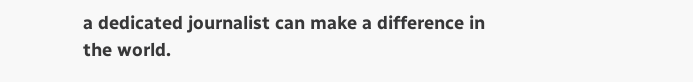a dedicated journalist can make a difference in the world.